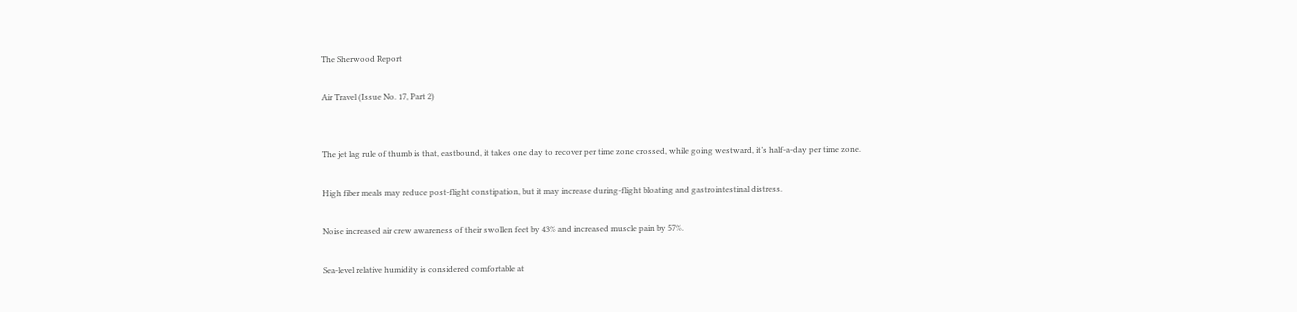The Sherwood Report

Air Travel (Issue No. 17, Part 2)


The jet lag rule of thumb is that, eastbound, it takes one day to recover per time zone crossed, while going westward, it’s half-a-day per time zone.

High fiber meals may reduce post-flight constipation, but it may increase during-flight bloating and gastrointestinal distress.

Noise increased air crew awareness of their swollen feet by 43% and increased muscle pain by 57%.

Sea-level relative humidity is considered comfortable at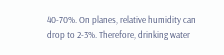40-70%. On planes, relative humidity can drop to 2-3%. Therefore, drinking water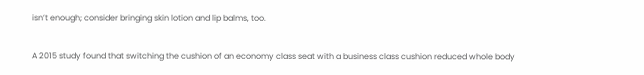isn’t enough; consider bringing skin lotion and lip balms, too.

A 2015 study found that switching the cushion of an economy class seat with a business class cushion reduced whole body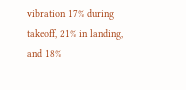vibration 17% during takeoff, 21% in landing, and 18%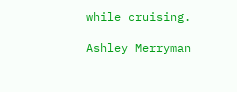while cruising.

Ashley Merryman